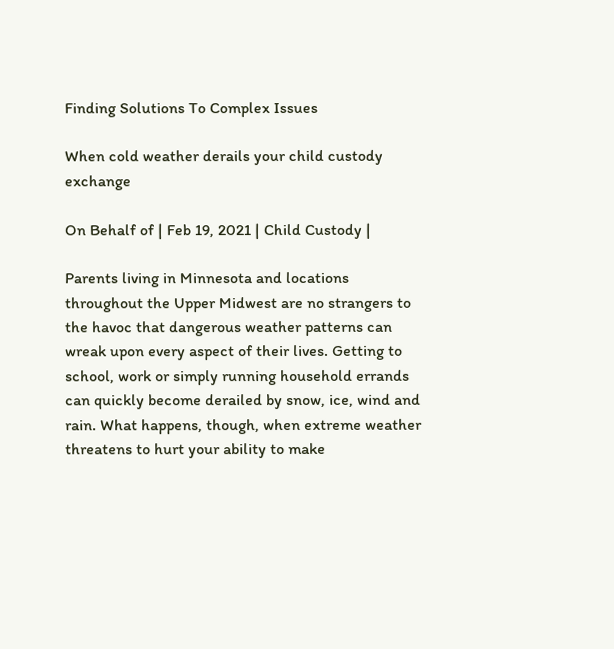Finding Solutions To Complex Issues

When cold weather derails your child custody exchange

On Behalf of | Feb 19, 2021 | Child Custody |

Parents living in Minnesota and locations throughout the Upper Midwest are no strangers to the havoc that dangerous weather patterns can wreak upon every aspect of their lives. Getting to school, work or simply running household errands can quickly become derailed by snow, ice, wind and rain. What happens, though, when extreme weather threatens to hurt your ability to make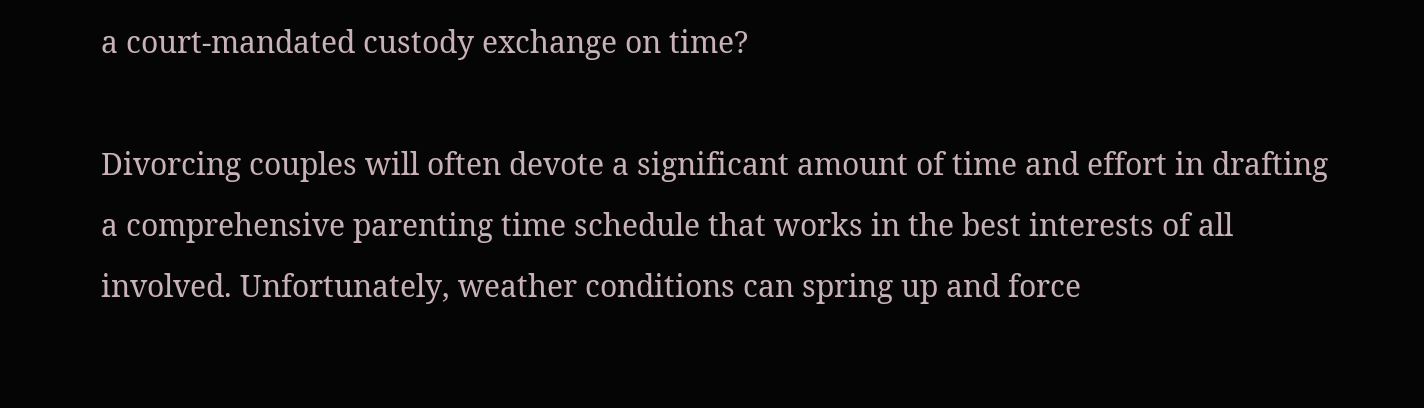a court-mandated custody exchange on time?

Divorcing couples will often devote a significant amount of time and effort in drafting a comprehensive parenting time schedule that works in the best interests of all involved. Unfortunately, weather conditions can spring up and force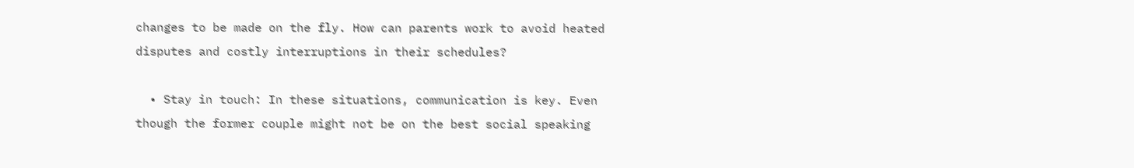changes to be made on the fly. How can parents work to avoid heated disputes and costly interruptions in their schedules?

  • Stay in touch: In these situations, communication is key. Even though the former couple might not be on the best social speaking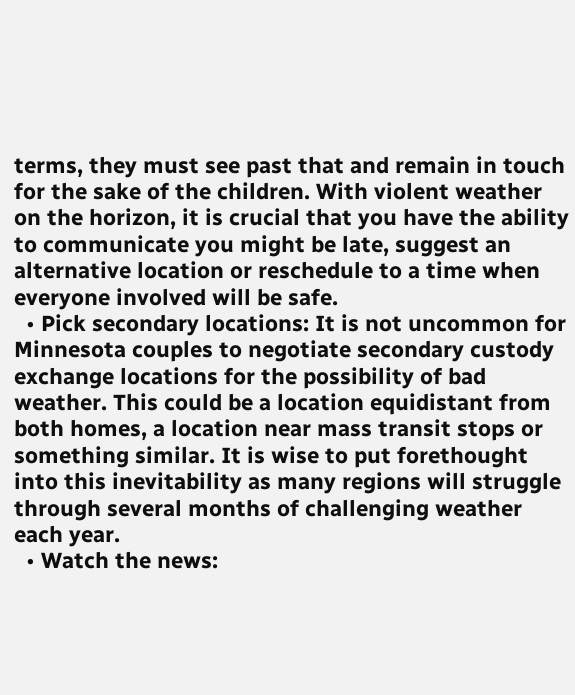terms, they must see past that and remain in touch for the sake of the children. With violent weather on the horizon, it is crucial that you have the ability to communicate you might be late, suggest an alternative location or reschedule to a time when everyone involved will be safe.
  • Pick secondary locations: It is not uncommon for Minnesota couples to negotiate secondary custody exchange locations for the possibility of bad weather. This could be a location equidistant from both homes, a location near mass transit stops or something similar. It is wise to put forethought into this inevitability as many regions will struggle through several months of challenging weather each year.
  • Watch the news: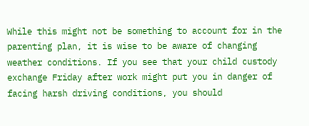While this might not be something to account for in the parenting plan, it is wise to be aware of changing weather conditions. If you see that your child custody exchange Friday after work might put you in danger of facing harsh driving conditions, you should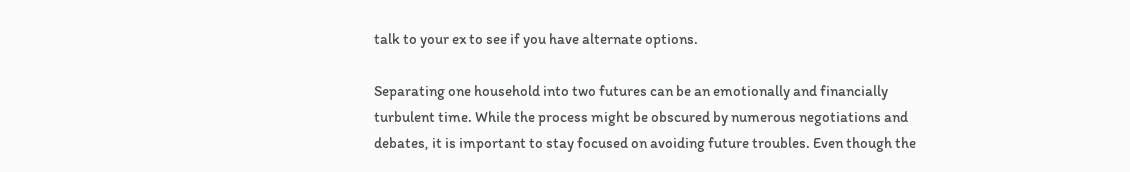talk to your ex to see if you have alternate options.

Separating one household into two futures can be an emotionally and financially turbulent time. While the process might be obscured by numerous negotiations and debates, it is important to stay focused on avoiding future troubles. Even though the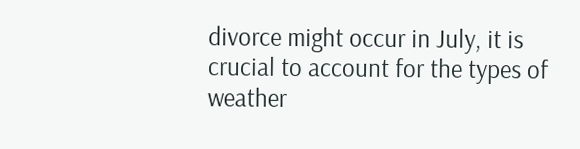divorce might occur in July, it is crucial to account for the types of weather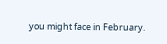you might face in February.